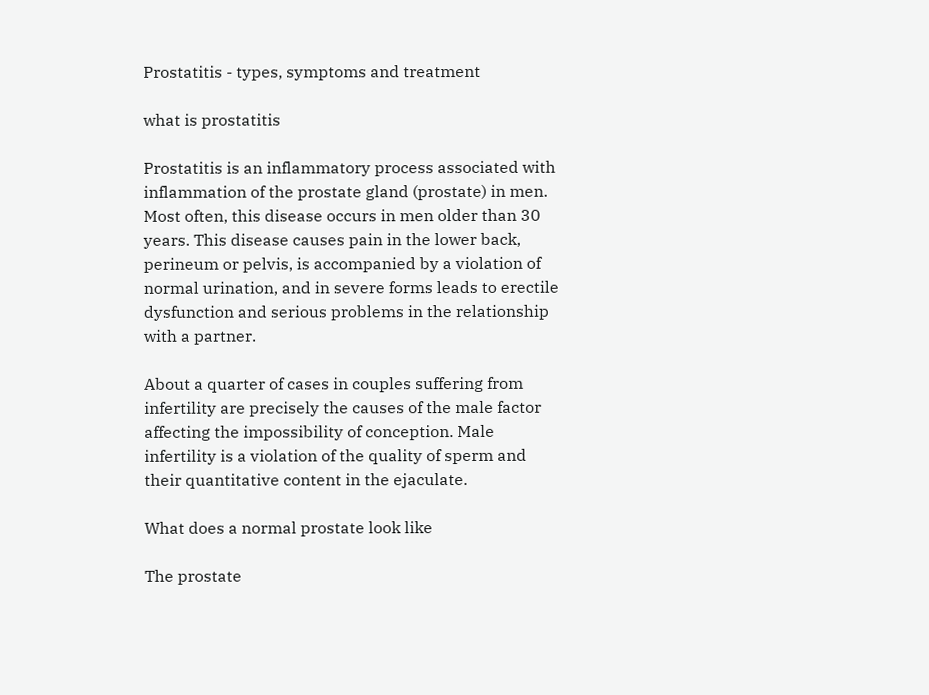Prostatitis - types, symptoms and treatment

what is prostatitis

Prostatitis is an inflammatory process associated with inflammation of the prostate gland (prostate) in men. Most often, this disease occurs in men older than 30 years. This disease causes pain in the lower back, perineum or pelvis, is accompanied by a violation of normal urination, and in severe forms leads to erectile dysfunction and serious problems in the relationship with a partner.

About a quarter of cases in couples suffering from infertility are precisely the causes of the male factor affecting the impossibility of conception. Male infertility is a violation of the quality of sperm and their quantitative content in the ejaculate.

What does a normal prostate look like

The prostate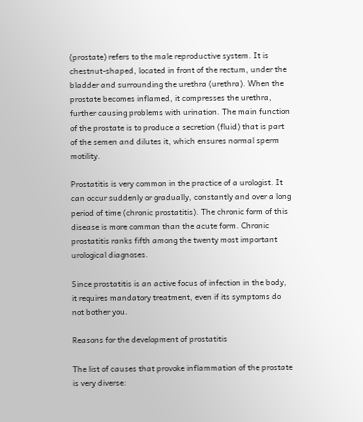(prostate) refers to the male reproductive system. It is chestnut-shaped, located in front of the rectum, under the bladder and surrounding the urethra (urethra). When the prostate becomes inflamed, it compresses the urethra, further causing problems with urination. The main function of the prostate is to produce a secretion (fluid) that is part of the semen and dilutes it, which ensures normal sperm motility.

Prostatitis is very common in the practice of a urologist. It can occur suddenly or gradually, constantly and over a long period of time (chronic prostatitis). The chronic form of this disease is more common than the acute form. Chronic prostatitis ranks fifth among the twenty most important urological diagnoses.

Since prostatitis is an active focus of infection in the body, it requires mandatory treatment, even if its symptoms do not bother you.

Reasons for the development of prostatitis

The list of causes that provoke inflammation of the prostate is very diverse: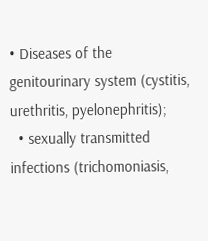• Diseases of the genitourinary system (cystitis, urethritis, pyelonephritis);
  • sexually transmitted infections (trichomoniasis,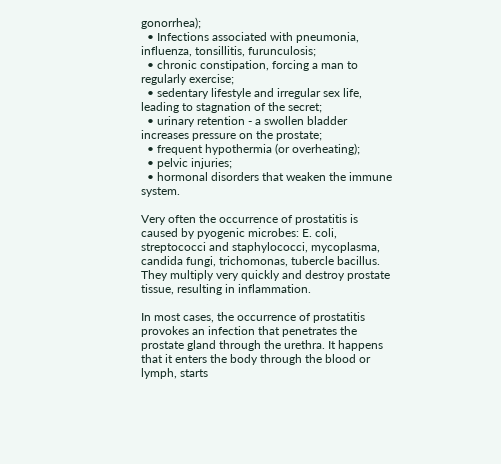gonorrhea);
  • Infections associated with pneumonia, influenza, tonsillitis, furunculosis;
  • chronic constipation, forcing a man to regularly exercise;
  • sedentary lifestyle and irregular sex life, leading to stagnation of the secret;
  • urinary retention - a swollen bladder increases pressure on the prostate;
  • frequent hypothermia (or overheating);
  • pelvic injuries;
  • hormonal disorders that weaken the immune system.

Very often the occurrence of prostatitis is caused by pyogenic microbes: E. coli, streptococci and staphylococci, mycoplasma, candida fungi, trichomonas, tubercle bacillus. They multiply very quickly and destroy prostate tissue, resulting in inflammation.

In most cases, the occurrence of prostatitis provokes an infection that penetrates the prostate gland through the urethra. It happens that it enters the body through the blood or lymph, starts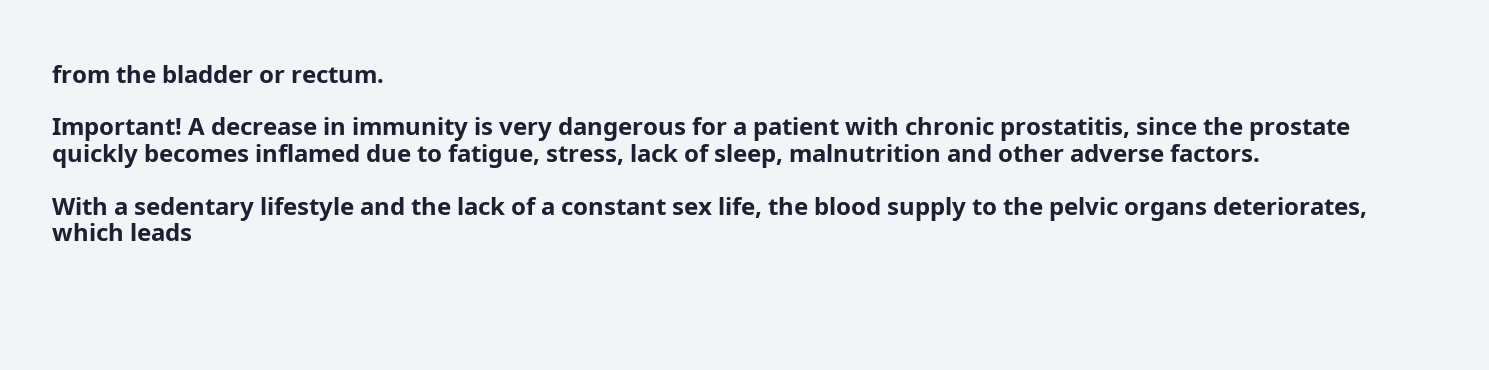from the bladder or rectum.

Important! A decrease in immunity is very dangerous for a patient with chronic prostatitis, since the prostate quickly becomes inflamed due to fatigue, stress, lack of sleep, malnutrition and other adverse factors.

With a sedentary lifestyle and the lack of a constant sex life, the blood supply to the pelvic organs deteriorates, which leads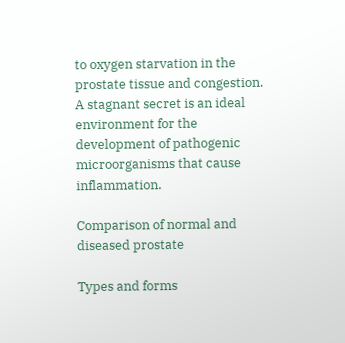to oxygen starvation in the prostate tissue and congestion. A stagnant secret is an ideal environment for the development of pathogenic microorganisms that cause inflammation.

Comparison of normal and diseased prostate

Types and forms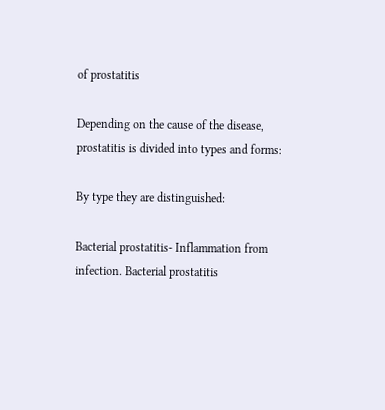of prostatitis

Depending on the cause of the disease, prostatitis is divided into types and forms:

By type they are distinguished:

Bacterial prostatitis- Inflammation from infection. Bacterial prostatitis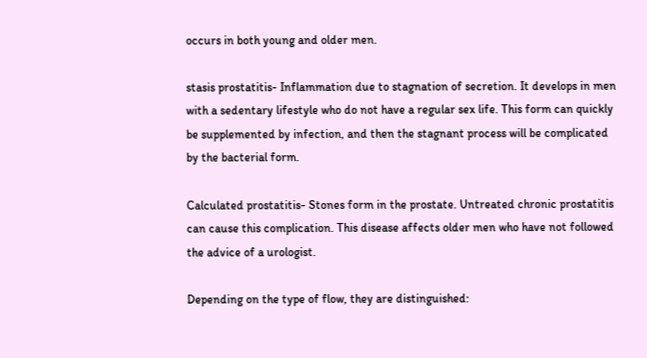occurs in both young and older men.

stasis prostatitis- Inflammation due to stagnation of secretion. It develops in men with a sedentary lifestyle who do not have a regular sex life. This form can quickly be supplemented by infection, and then the stagnant process will be complicated by the bacterial form.

Calculated prostatitis- Stones form in the prostate. Untreated chronic prostatitis can cause this complication. This disease affects older men who have not followed the advice of a urologist.

Depending on the type of flow, they are distinguished: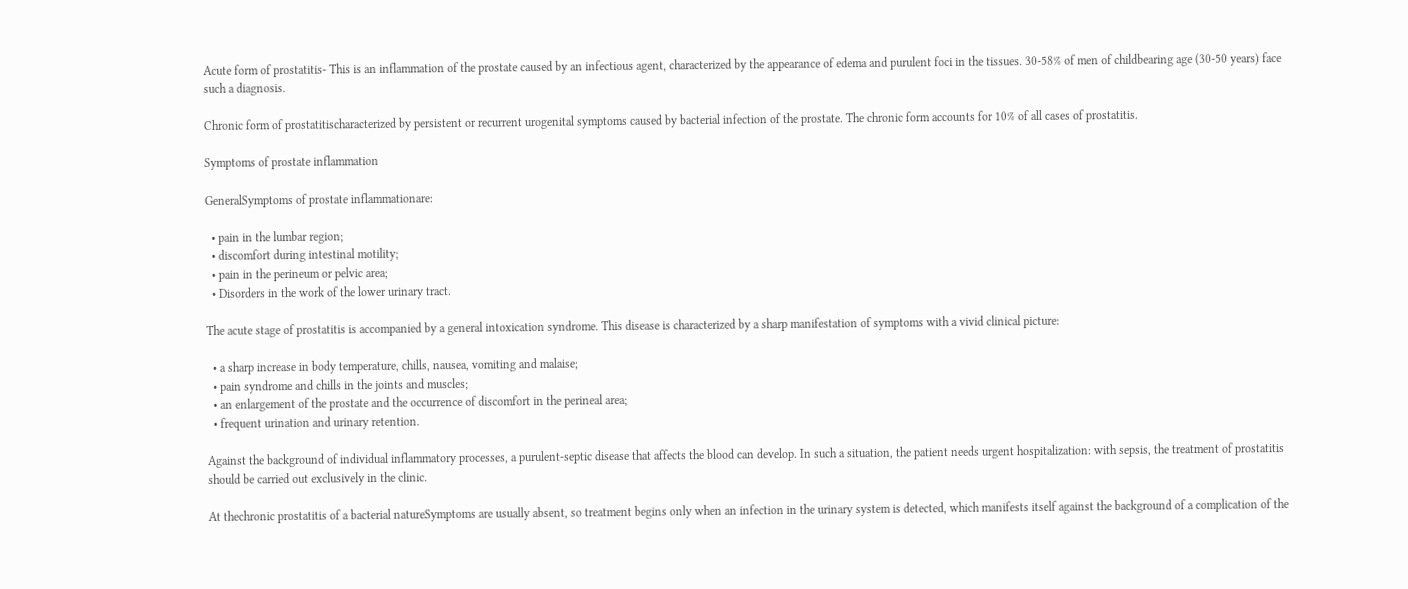Acute form of prostatitis- This is an inflammation of the prostate caused by an infectious agent, characterized by the appearance of edema and purulent foci in the tissues. 30-58% of men of childbearing age (30-50 years) face such a diagnosis.

Chronic form of prostatitischaracterized by persistent or recurrent urogenital symptoms caused by bacterial infection of the prostate. The chronic form accounts for 10% of all cases of prostatitis.

Symptoms of prostate inflammation

GeneralSymptoms of prostate inflammationare:

  • pain in the lumbar region;
  • discomfort during intestinal motility;
  • pain in the perineum or pelvic area;
  • Disorders in the work of the lower urinary tract.

The acute stage of prostatitis is accompanied by a general intoxication syndrome. This disease is characterized by a sharp manifestation of symptoms with a vivid clinical picture:

  • a sharp increase in body temperature, chills, nausea, vomiting and malaise;
  • pain syndrome and chills in the joints and muscles;
  • an enlargement of the prostate and the occurrence of discomfort in the perineal area;
  • frequent urination and urinary retention.

Against the background of individual inflammatory processes, a purulent-septic disease that affects the blood can develop. In such a situation, the patient needs urgent hospitalization: with sepsis, the treatment of prostatitis should be carried out exclusively in the clinic.

At thechronic prostatitis of a bacterial natureSymptoms are usually absent, so treatment begins only when an infection in the urinary system is detected, which manifests itself against the background of a complication of the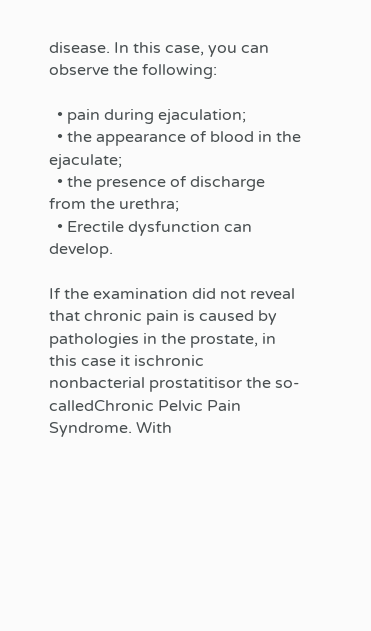disease. In this case, you can observe the following:

  • pain during ejaculation;
  • the appearance of blood in the ejaculate;
  • the presence of discharge from the urethra;
  • Erectile dysfunction can develop.

If the examination did not reveal that chronic pain is caused by pathologies in the prostate, in this case it ischronic nonbacterial prostatitisor the so-calledChronic Pelvic Pain Syndrome. With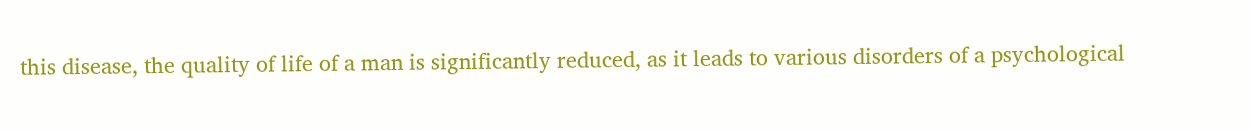this disease, the quality of life of a man is significantly reduced, as it leads to various disorders of a psychological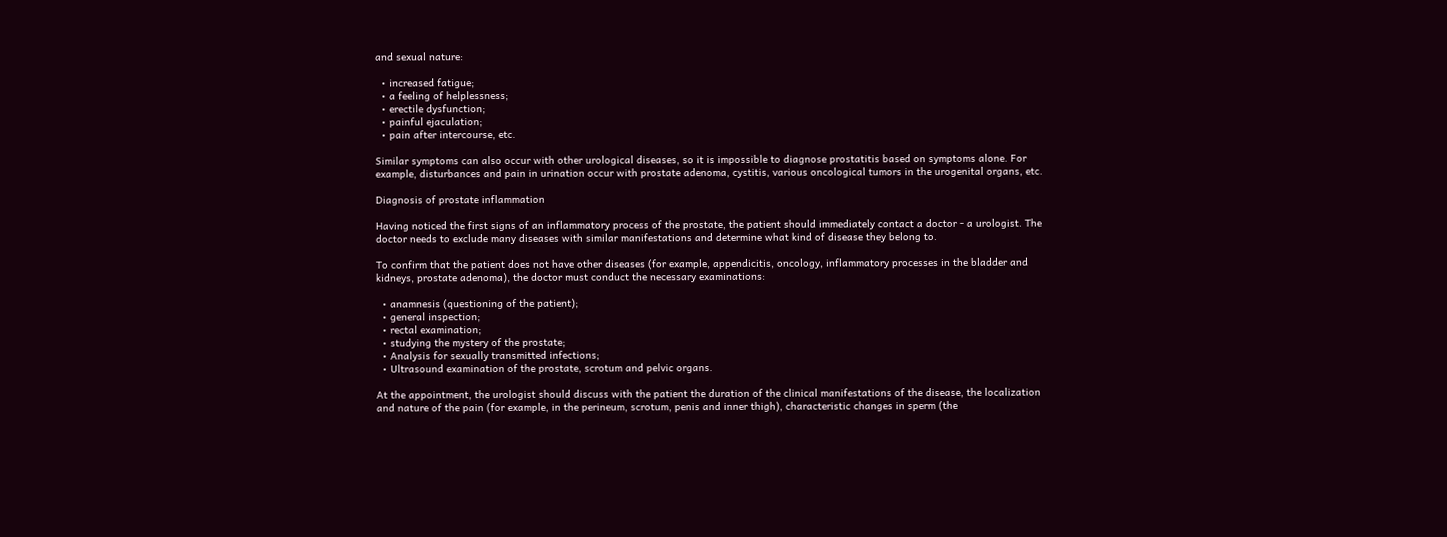and sexual nature:

  • increased fatigue;
  • a feeling of helplessness;
  • erectile dysfunction;
  • painful ejaculation;
  • pain after intercourse, etc.

Similar symptoms can also occur with other urological diseases, so it is impossible to diagnose prostatitis based on symptoms alone. For example, disturbances and pain in urination occur with prostate adenoma, cystitis, various oncological tumors in the urogenital organs, etc.

Diagnosis of prostate inflammation

Having noticed the first signs of an inflammatory process of the prostate, the patient should immediately contact a doctor - a urologist. The doctor needs to exclude many diseases with similar manifestations and determine what kind of disease they belong to.

To confirm that the patient does not have other diseases (for example, appendicitis, oncology, inflammatory processes in the bladder and kidneys, prostate adenoma), the doctor must conduct the necessary examinations:

  • anamnesis (questioning of the patient);
  • general inspection;
  • rectal examination;
  • studying the mystery of the prostate;
  • Analysis for sexually transmitted infections;
  • Ultrasound examination of the prostate, scrotum and pelvic organs.

At the appointment, the urologist should discuss with the patient the duration of the clinical manifestations of the disease, the localization and nature of the pain (for example, in the perineum, scrotum, penis and inner thigh), characteristic changes in sperm (the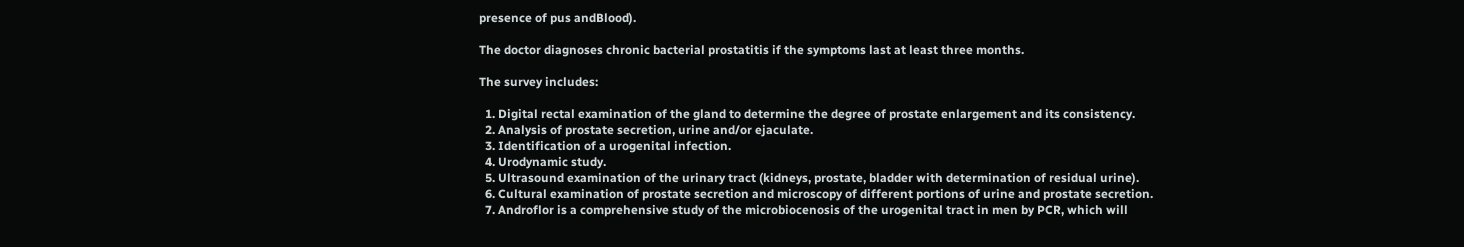presence of pus andBlood).

The doctor diagnoses chronic bacterial prostatitis if the symptoms last at least three months.

The survey includes:

  1. Digital rectal examination of the gland to determine the degree of prostate enlargement and its consistency.
  2. Analysis of prostate secretion, urine and/or ejaculate.
  3. Identification of a urogenital infection.
  4. Urodynamic study.
  5. Ultrasound examination of the urinary tract (kidneys, prostate, bladder with determination of residual urine).
  6. Cultural examination of prostate secretion and microscopy of different portions of urine and prostate secretion.
  7. Androflor is a comprehensive study of the microbiocenosis of the urogenital tract in men by PCR, which will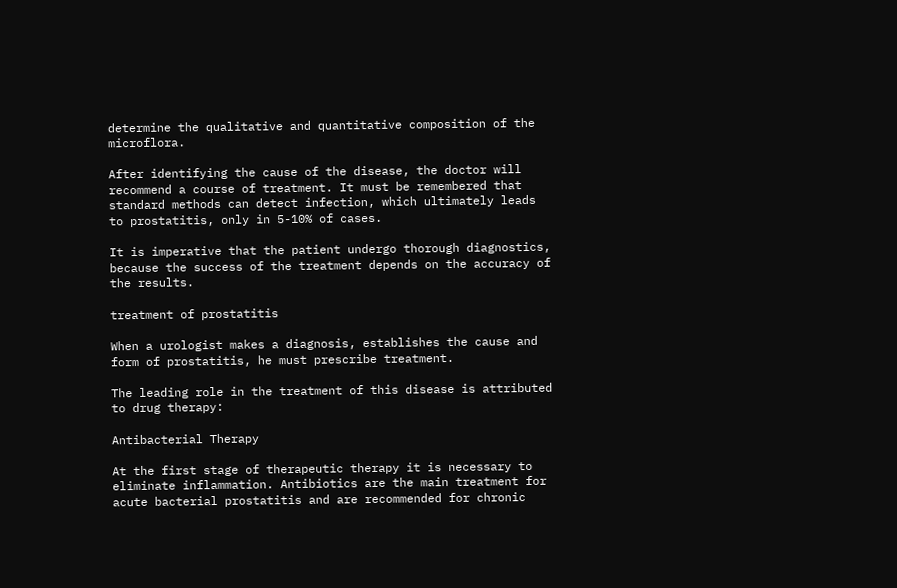determine the qualitative and quantitative composition of the microflora.

After identifying the cause of the disease, the doctor will recommend a course of treatment. It must be remembered that standard methods can detect infection, which ultimately leads to prostatitis, only in 5-10% of cases.

It is imperative that the patient undergo thorough diagnostics, because the success of the treatment depends on the accuracy of the results.

treatment of prostatitis

When a urologist makes a diagnosis, establishes the cause and form of prostatitis, he must prescribe treatment.

The leading role in the treatment of this disease is attributed to drug therapy:

Antibacterial Therapy

At the first stage of therapeutic therapy it is necessary to eliminate inflammation. Antibiotics are the main treatment for acute bacterial prostatitis and are recommended for chronic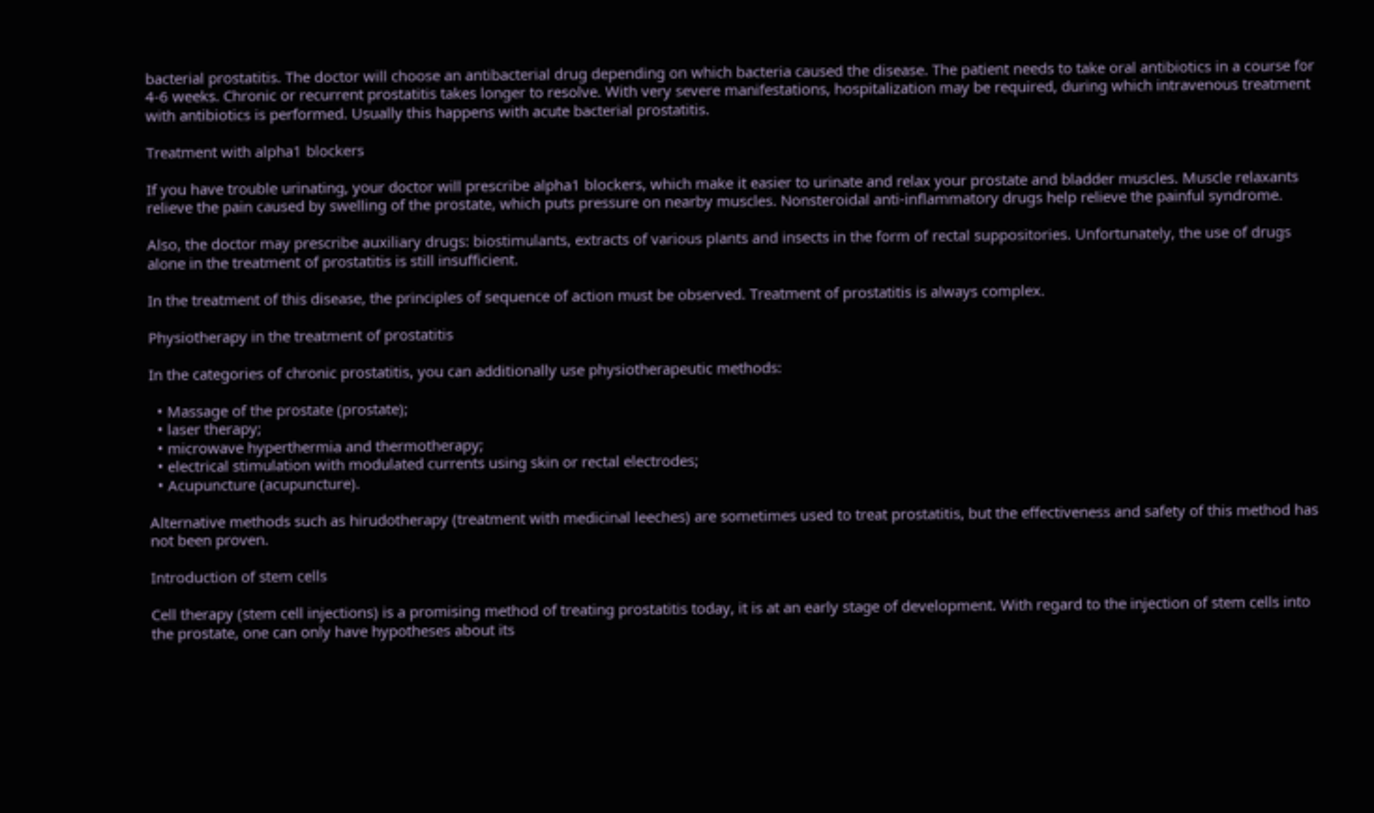bacterial prostatitis. The doctor will choose an antibacterial drug depending on which bacteria caused the disease. The patient needs to take oral antibiotics in a course for 4-6 weeks. Chronic or recurrent prostatitis takes longer to resolve. With very severe manifestations, hospitalization may be required, during which intravenous treatment with antibiotics is performed. Usually this happens with acute bacterial prostatitis.

Treatment with alpha1 blockers

If you have trouble urinating, your doctor will prescribe alpha1 blockers, which make it easier to urinate and relax your prostate and bladder muscles. Muscle relaxants relieve the pain caused by swelling of the prostate, which puts pressure on nearby muscles. Nonsteroidal anti-inflammatory drugs help relieve the painful syndrome.

Also, the doctor may prescribe auxiliary drugs: biostimulants, extracts of various plants and insects in the form of rectal suppositories. Unfortunately, the use of drugs alone in the treatment of prostatitis is still insufficient.

In the treatment of this disease, the principles of sequence of action must be observed. Treatment of prostatitis is always complex.

Physiotherapy in the treatment of prostatitis

In the categories of chronic prostatitis, you can additionally use physiotherapeutic methods:

  • Massage of the prostate (prostate);
  • laser therapy;
  • microwave hyperthermia and thermotherapy;
  • electrical stimulation with modulated currents using skin or rectal electrodes;
  • Acupuncture (acupuncture).

Alternative methods such as hirudotherapy (treatment with medicinal leeches) are sometimes used to treat prostatitis, but the effectiveness and safety of this method has not been proven.

Introduction of stem cells

Cell therapy (stem cell injections) is a promising method of treating prostatitis today, it is at an early stage of development. With regard to the injection of stem cells into the prostate, one can only have hypotheses about its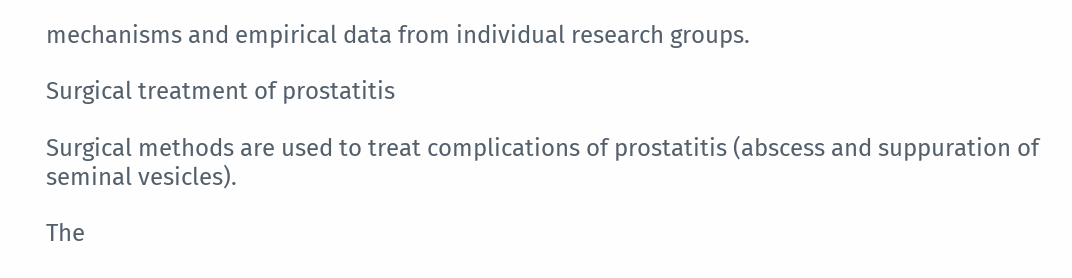mechanisms and empirical data from individual research groups.

Surgical treatment of prostatitis

Surgical methods are used to treat complications of prostatitis (abscess and suppuration of seminal vesicles).

The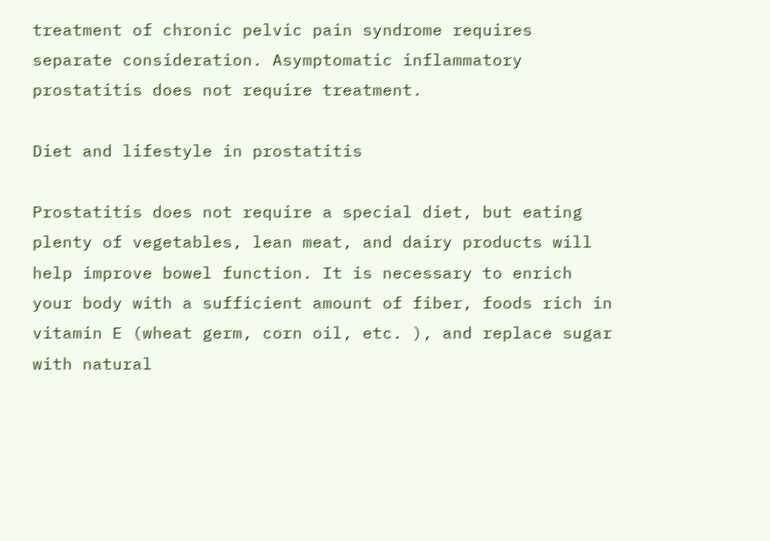treatment of chronic pelvic pain syndrome requires separate consideration. Asymptomatic inflammatory prostatitis does not require treatment.

Diet and lifestyle in prostatitis

Prostatitis does not require a special diet, but eating plenty of vegetables, lean meat, and dairy products will help improve bowel function. It is necessary to enrich your body with a sufficient amount of fiber, foods rich in vitamin E (wheat germ, corn oil, etc. ), and replace sugar with natural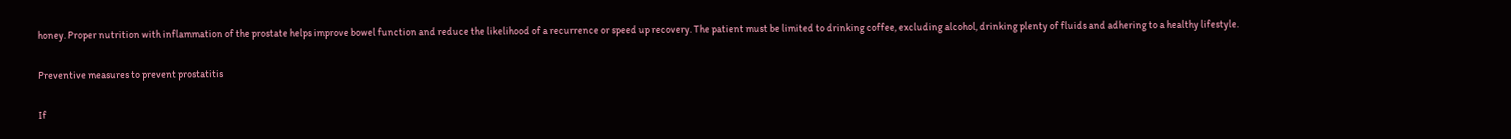honey. Proper nutrition with inflammation of the prostate helps improve bowel function and reduce the likelihood of a recurrence or speed up recovery. The patient must be limited to drinking coffee, excluding alcohol, drinking plenty of fluids and adhering to a healthy lifestyle.

Preventive measures to prevent prostatitis

If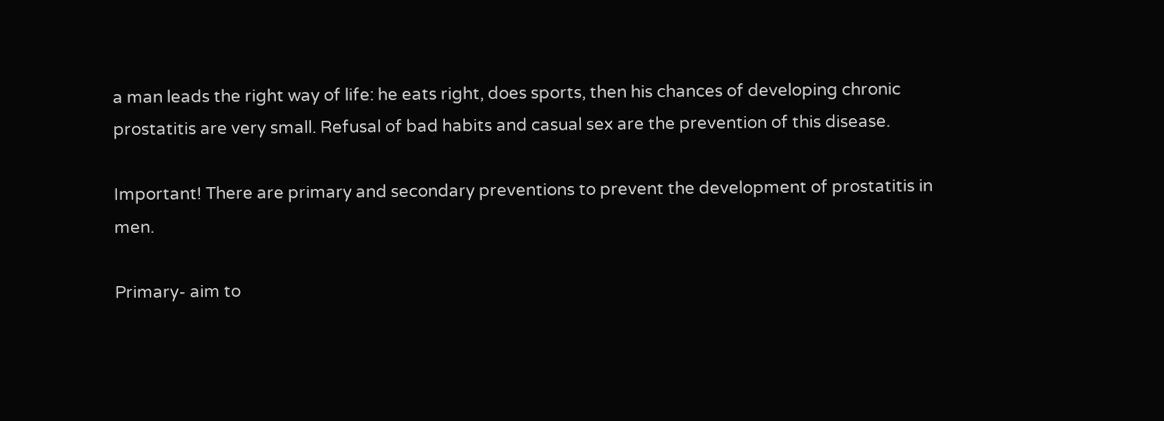a man leads the right way of life: he eats right, does sports, then his chances of developing chronic prostatitis are very small. Refusal of bad habits and casual sex are the prevention of this disease.

Important! There are primary and secondary preventions to prevent the development of prostatitis in men.

Primary- aim to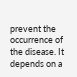prevent the occurrence of the disease. It depends on a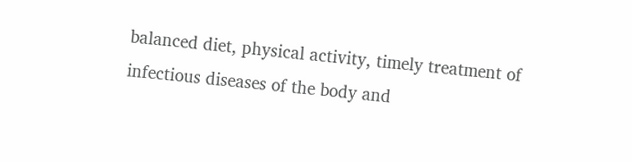balanced diet, physical activity, timely treatment of infectious diseases of the body and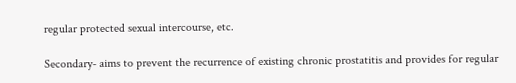regular protected sexual intercourse, etc.

Secondary- aims to prevent the recurrence of existing chronic prostatitis and provides for regular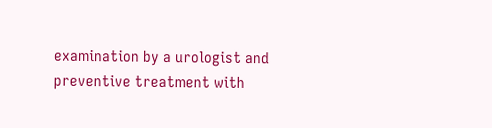examination by a urologist and preventive treatment with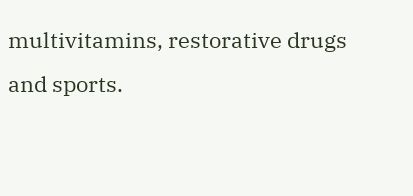multivitamins, restorative drugs and sports.